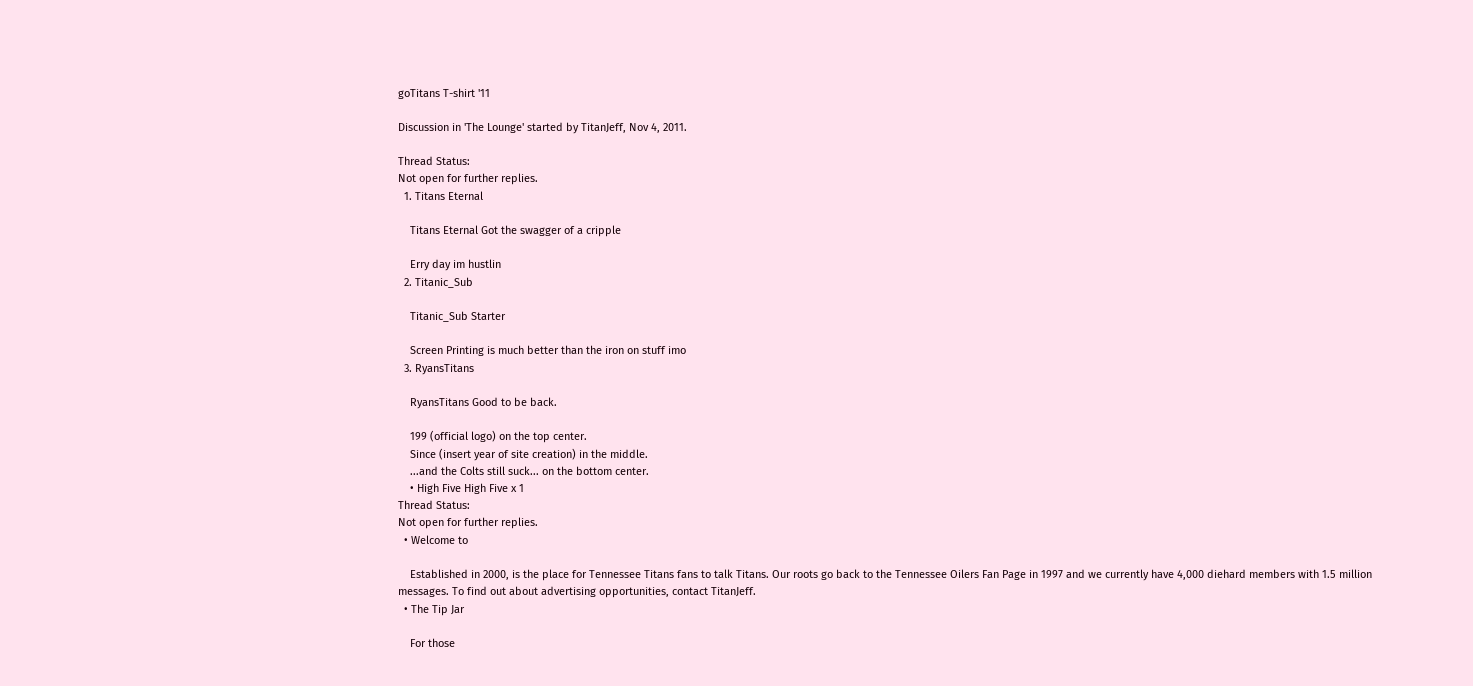goTitans T-shirt '11

Discussion in 'The Lounge' started by TitanJeff, Nov 4, 2011.

Thread Status:
Not open for further replies.
  1. Titans Eternal

    Titans Eternal Got the swagger of a cripple

    Erry day im hustlin
  2. Titanic_Sub

    Titanic_Sub Starter

    Screen Printing is much better than the iron on stuff imo
  3. RyansTitans

    RyansTitans Good to be back.

    199 (official logo) on the top center.
    Since (insert year of site creation) in the middle.
    ...and the Colts still suck... on the bottom center.
    • High Five High Five x 1
Thread Status:
Not open for further replies.
  • Welcome to

    Established in 2000, is the place for Tennessee Titans fans to talk Titans. Our roots go back to the Tennessee Oilers Fan Page in 1997 and we currently have 4,000 diehard members with 1.5 million messages. To find out about advertising opportunities, contact TitanJeff.
  • The Tip Jar

    For those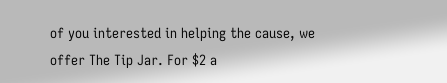of you interested in helping the cause, we offer The Tip Jar. For $2 a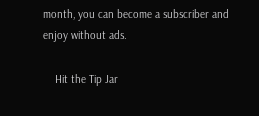month, you can become a subscriber and enjoy without ads.

    Hit the Tip Jar